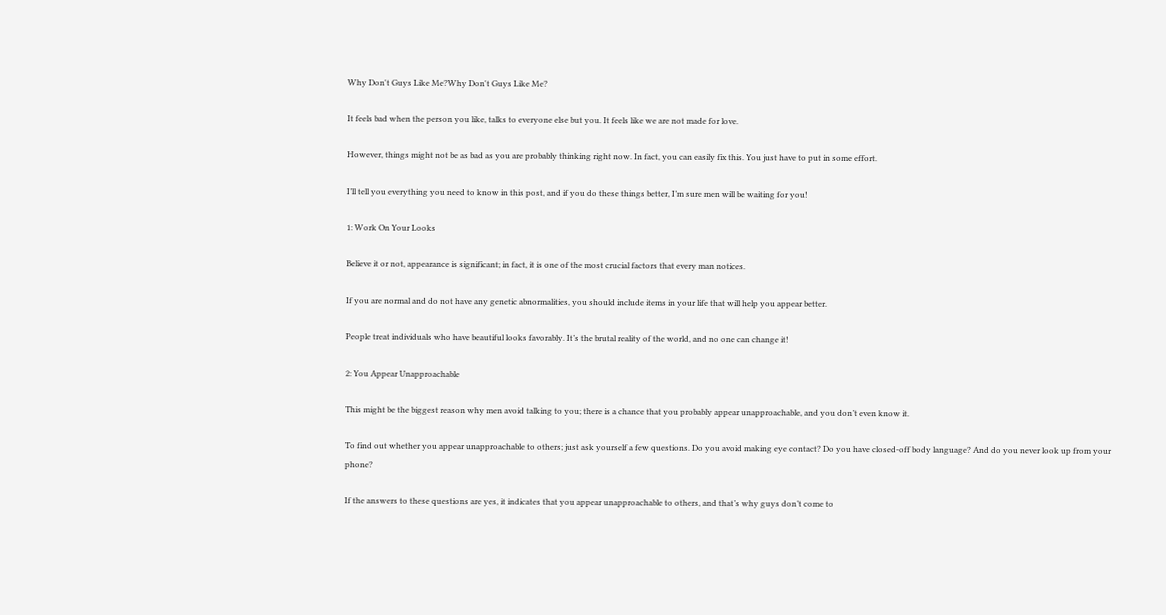Why Don't Guys Like Me?Why Don't Guys Like Me?

It feels bad when the person you like, talks to everyone else but you. It feels like we are not made for love.

However, things might not be as bad as you are probably thinking right now. In fact, you can easily fix this. You just have to put in some effort.

I’ll tell you everything you need to know in this post, and if you do these things better, I’m sure men will be waiting for you!

1: Work On Your Looks

Believe it or not, appearance is significant; in fact, it is one of the most crucial factors that every man notices.

If you are normal and do not have any genetic abnormalities, you should include items in your life that will help you appear better.

People treat individuals who have beautiful looks favorably. It’s the brutal reality of the world, and no one can change it!

2: You Appear Unapproachable

This might be the biggest reason why men avoid talking to you; there is a chance that you probably appear unapproachable, and you don’t even know it.

To find out whether you appear unapproachable to others; just ask yourself a few questions. Do you avoid making eye contact? Do you have closed-off body language? And do you never look up from your phone?

If the answers to these questions are yes, it indicates that you appear unapproachable to others, and that’s why guys don’t come to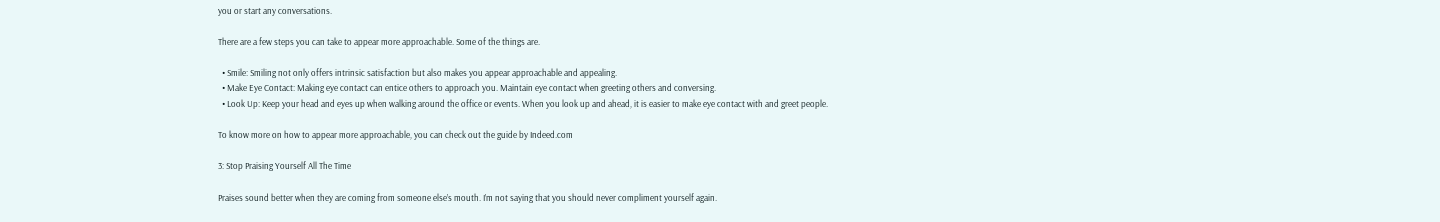you or start any conversations.

There are a few steps you can take to appear more approachable. Some of the things are.

  • Smile: Smiling not only offers intrinsic satisfaction but also makes you appear approachable and appealing.
  • Make Eye Contact: Making eye contact can entice others to approach you. Maintain eye contact when greeting others and conversing.
  • Look Up: Keep your head and eyes up when walking around the office or events. When you look up and ahead, it is easier to make eye contact with and greet people.

To know more on how to appear more approachable, you can check out the guide by Indeed.com

3: Stop Praising Yourself All The Time

Praises sound better when they are coming from someone else’s mouth. I’m not saying that you should never compliment yourself again.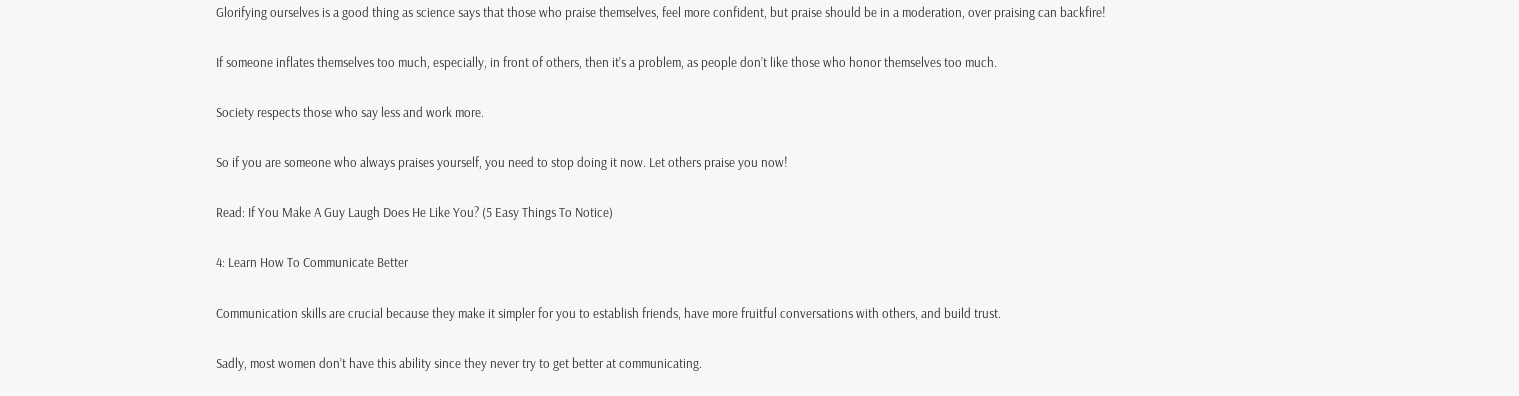Glorifying ourselves is a good thing as science says that those who praise themselves, feel more confident, but praise should be in a moderation, over praising can backfire!

If someone inflates themselves too much, especially, in front of others, then it’s a problem, as people don’t like those who honor themselves too much.

Society respects those who say less and work more.

So if you are someone who always praises yourself, you need to stop doing it now. Let others praise you now!

Read: If You Make A Guy Laugh Does He Like You? (5 Easy Things To Notice)

4: Learn How To Communicate Better

Communication skills are crucial because they make it simpler for you to establish friends, have more fruitful conversations with others, and build trust.

Sadly, most women don’t have this ability since they never try to get better at communicating.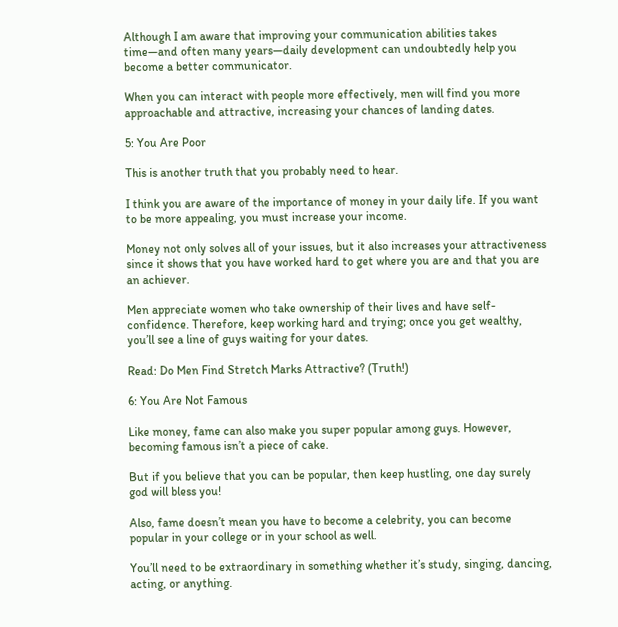Although I am aware that improving your communication abilities takes time—and often many years—daily development can undoubtedly help you become a better communicator.

When you can interact with people more effectively, men will find you more approachable and attractive, increasing your chances of landing dates.

5: You Are Poor

This is another truth that you probably need to hear.

I think you are aware of the importance of money in your daily life. If you want to be more appealing, you must increase your income.

Money not only solves all of your issues, but it also increases your attractiveness since it shows that you have worked hard to get where you are and that you are an achiever.

Men appreciate women who take ownership of their lives and have self-confidence. Therefore, keep working hard and trying; once you get wealthy, you’ll see a line of guys waiting for your dates.

Read: Do Men Find Stretch Marks Attractive? (Truth!)

6: You Are Not Famous

Like money, fame can also make you super popular among guys. However, becoming famous isn’t a piece of cake.

But if you believe that you can be popular, then keep hustling, one day surely god will bless you!

Also, fame doesn’t mean you have to become a celebrity, you can become popular in your college or in your school as well.

You’ll need to be extraordinary in something whether it’s study, singing, dancing, acting, or anything.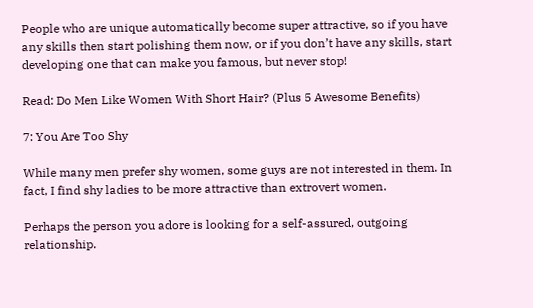People who are unique automatically become super attractive, so if you have any skills then start polishing them now, or if you don’t have any skills, start developing one that can make you famous, but never stop!

Read: Do Men Like Women With Short Hair? (Plus 5 Awesome Benefits)

7: You Are Too Shy

While many men prefer shy women, some guys are not interested in them. In fact, I find shy ladies to be more attractive than extrovert women.

Perhaps the person you adore is looking for a self-assured, outgoing relationship.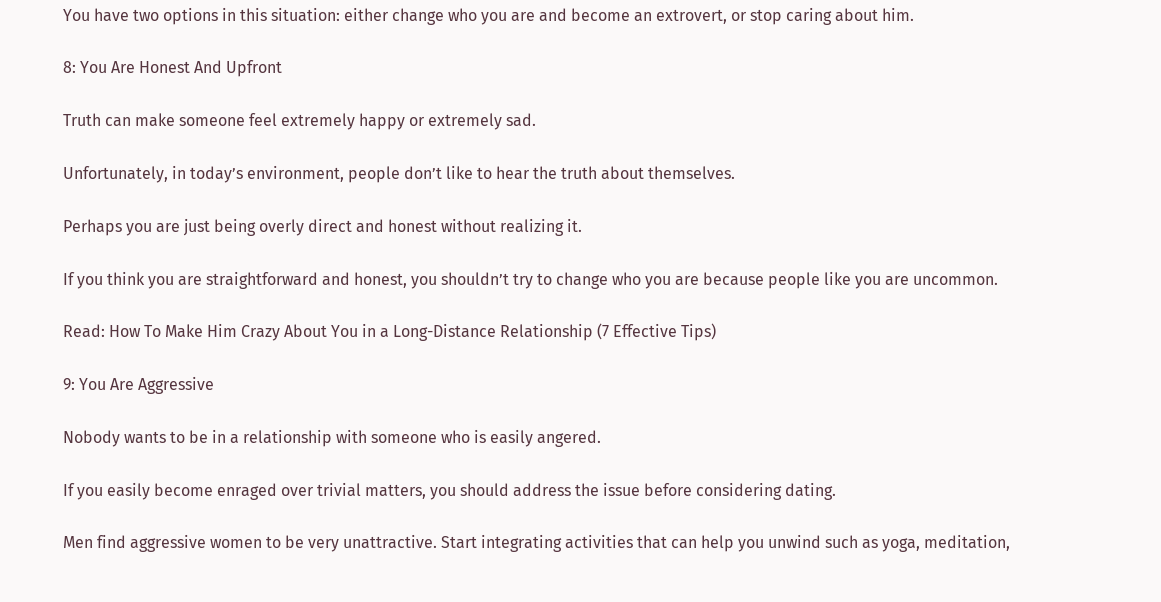You have two options in this situation: either change who you are and become an extrovert, or stop caring about him.

8: You Are Honest And Upfront

Truth can make someone feel extremely happy or extremely sad.

Unfortunately, in today’s environment, people don’t like to hear the truth about themselves.

Perhaps you are just being overly direct and honest without realizing it.

If you think you are straightforward and honest, you shouldn’t try to change who you are because people like you are uncommon.

Read: How To Make Him Crazy About You in a Long-Distance Relationship (7 Effective Tips)

9: You Are Aggressive

Nobody wants to be in a relationship with someone who is easily angered.

If you easily become enraged over trivial matters, you should address the issue before considering dating.

Men find aggressive women to be very unattractive. Start integrating activities that can help you unwind such as yoga, meditation,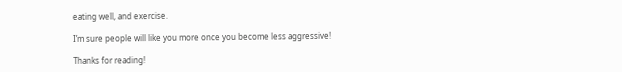eating well, and exercise.

I’m sure people will like you more once you become less aggressive!

Thanks for reading!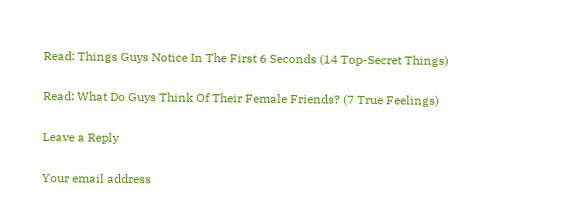Read: Things Guys Notice In The First 6 Seconds (14 Top-Secret Things)

Read: What Do Guys Think Of Their Female Friends? (7 True Feelings)

Leave a Reply

Your email address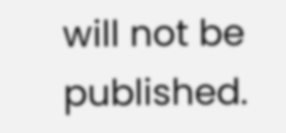will not be published.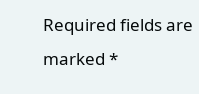Required fields are marked *